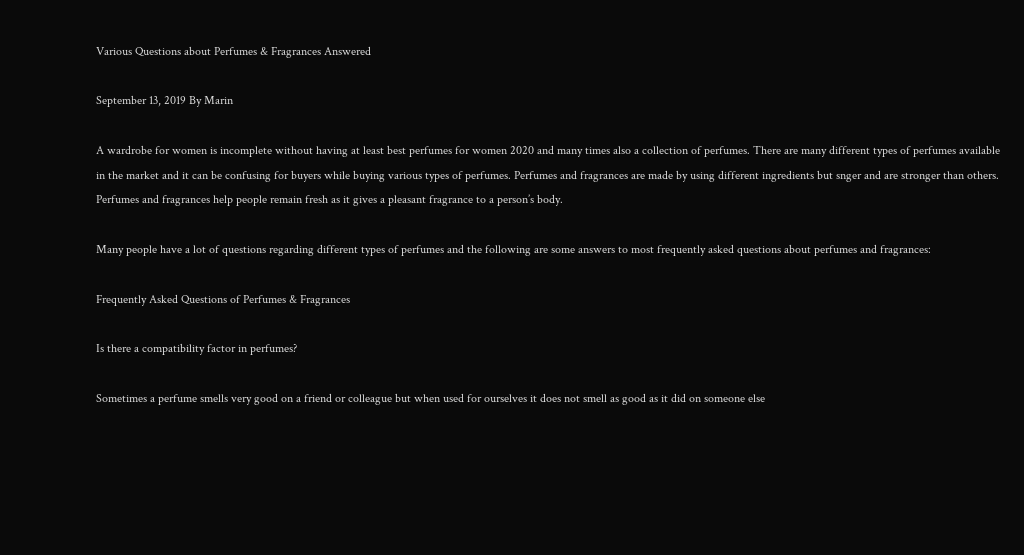Various Questions about Perfumes & Fragrances Answered

September 13, 2019 By Marin

A wardrobe for women is incomplete without having at least best perfumes for women 2020 and many times also a collection of perfumes. There are many different types of perfumes available in the market and it can be confusing for buyers while buying various types of perfumes. Perfumes and fragrances are made by using different ingredients but snger and are stronger than others. Perfumes and fragrances help people remain fresh as it gives a pleasant fragrance to a person’s body.

Many people have a lot of questions regarding different types of perfumes and the following are some answers to most frequently asked questions about perfumes and fragrances:

Frequently Asked Questions of Perfumes & Fragrances

Is there a compatibility factor in perfumes?

Sometimes a perfume smells very good on a friend or colleague but when used for ourselves it does not smell as good as it did on someone else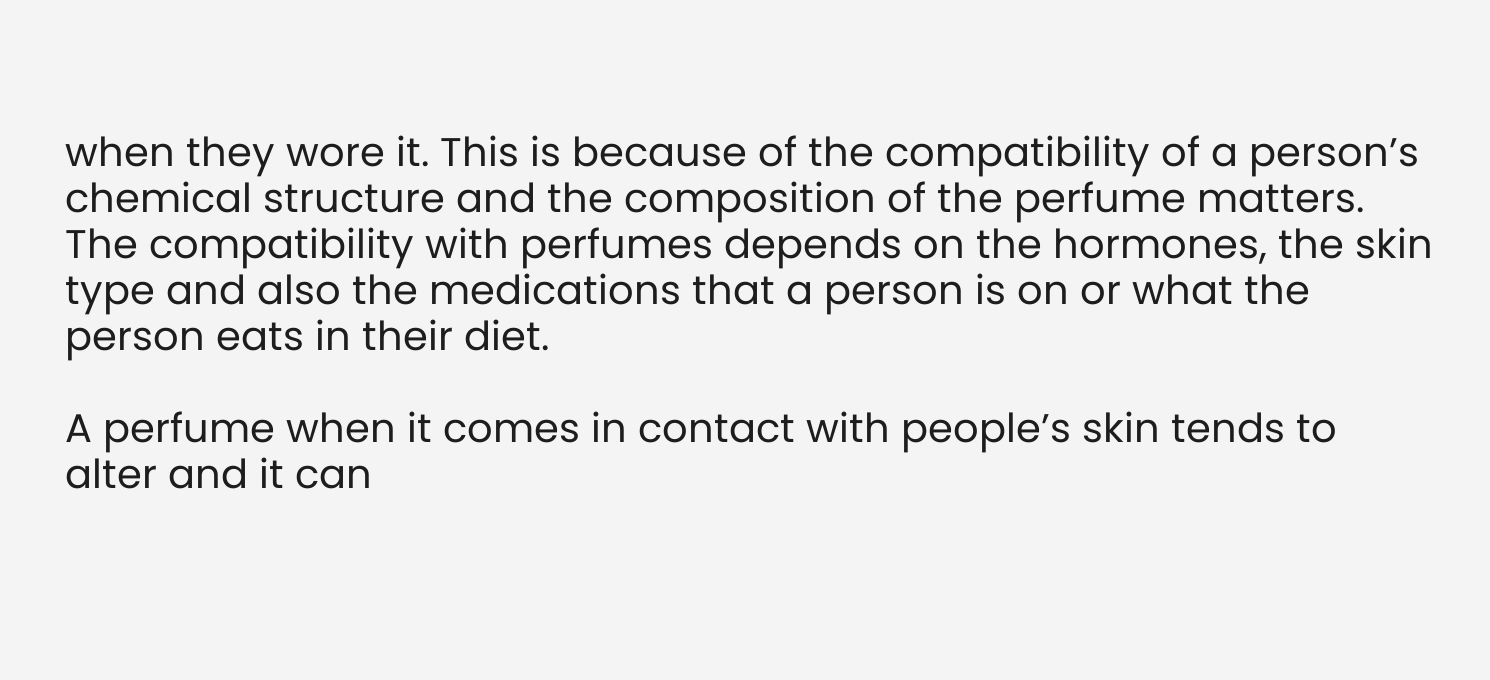when they wore it. This is because of the compatibility of a person’s chemical structure and the composition of the perfume matters. The compatibility with perfumes depends on the hormones, the skin type and also the medications that a person is on or what the person eats in their diet.

A perfume when it comes in contact with people’s skin tends to alter and it can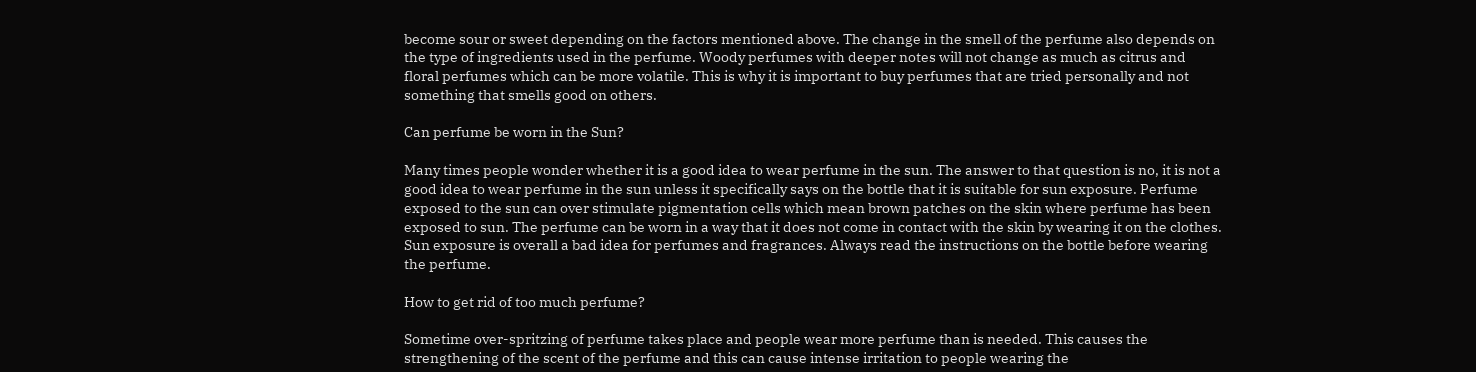become sour or sweet depending on the factors mentioned above. The change in the smell of the perfume also depends on the type of ingredients used in the perfume. Woody perfumes with deeper notes will not change as much as citrus and floral perfumes which can be more volatile. This is why it is important to buy perfumes that are tried personally and not something that smells good on others.

Can perfume be worn in the Sun?

Many times people wonder whether it is a good idea to wear perfume in the sun. The answer to that question is no, it is not a good idea to wear perfume in the sun unless it specifically says on the bottle that it is suitable for sun exposure. Perfume exposed to the sun can over stimulate pigmentation cells which mean brown patches on the skin where perfume has been exposed to sun. The perfume can be worn in a way that it does not come in contact with the skin by wearing it on the clothes. Sun exposure is overall a bad idea for perfumes and fragrances. Always read the instructions on the bottle before wearing the perfume.

How to get rid of too much perfume?

Sometime over-spritzing of perfume takes place and people wear more perfume than is needed. This causes the strengthening of the scent of the perfume and this can cause intense irritation to people wearing the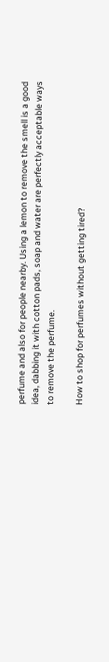perfume and also for people nearby. Using a lemon to remove the smell is a good idea, dabbing it with cotton pads, soap and water are perfectly acceptable ways to remove the perfume.

How to shop for perfumes without getting tired?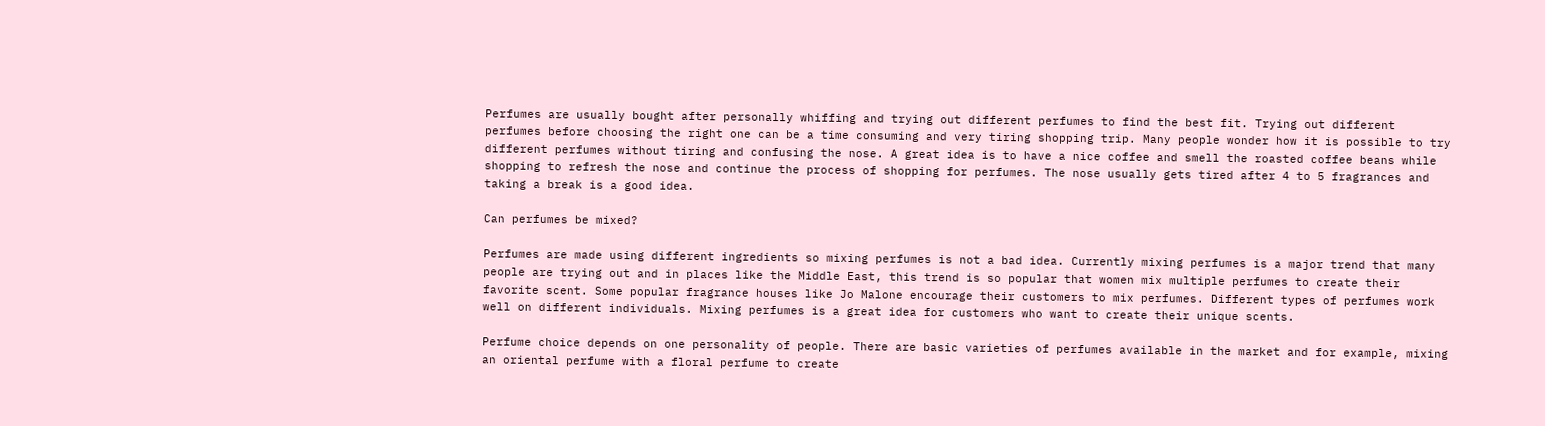Perfumes are usually bought after personally whiffing and trying out different perfumes to find the best fit. Trying out different perfumes before choosing the right one can be a time consuming and very tiring shopping trip. Many people wonder how it is possible to try different perfumes without tiring and confusing the nose. A great idea is to have a nice coffee and smell the roasted coffee beans while shopping to refresh the nose and continue the process of shopping for perfumes. The nose usually gets tired after 4 to 5 fragrances and taking a break is a good idea.

Can perfumes be mixed?

Perfumes are made using different ingredients so mixing perfumes is not a bad idea. Currently mixing perfumes is a major trend that many people are trying out and in places like the Middle East, this trend is so popular that women mix multiple perfumes to create their favorite scent. Some popular fragrance houses like Jo Malone encourage their customers to mix perfumes. Different types of perfumes work well on different individuals. Mixing perfumes is a great idea for customers who want to create their unique scents.

Perfume choice depends on one personality of people. There are basic varieties of perfumes available in the market and for example, mixing an oriental perfume with a floral perfume to create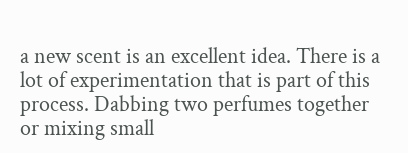a new scent is an excellent idea. There is a lot of experimentation that is part of this process. Dabbing two perfumes together or mixing small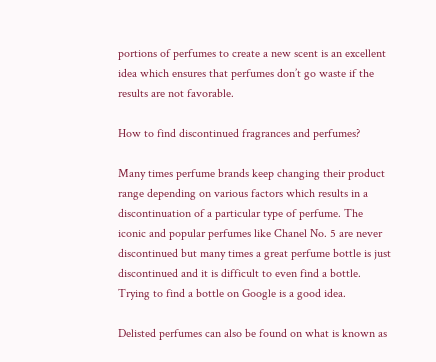portions of perfumes to create a new scent is an excellent idea which ensures that perfumes don’t go waste if the results are not favorable.

How to find discontinued fragrances and perfumes?

Many times perfume brands keep changing their product range depending on various factors which results in a discontinuation of a particular type of perfume. The iconic and popular perfumes like Chanel No. 5 are never discontinued but many times a great perfume bottle is just discontinued and it is difficult to even find a bottle. Trying to find a bottle on Google is a good idea.

Delisted perfumes can also be found on what is known as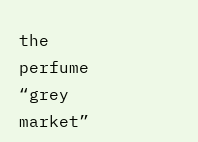the perfume “grey market”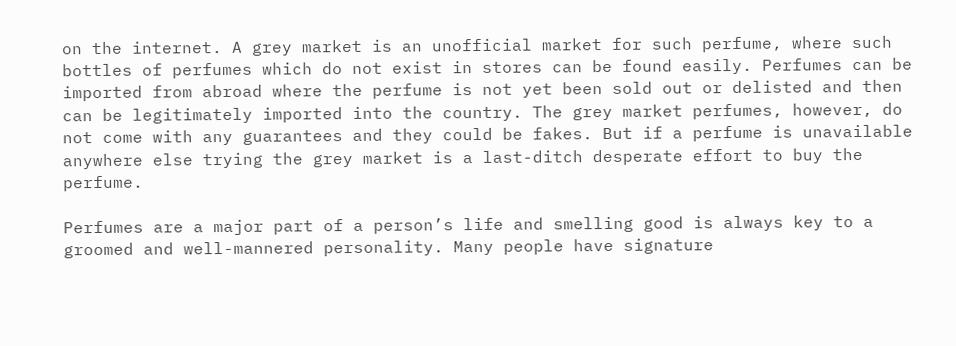on the internet. A grey market is an unofficial market for such perfume, where such bottles of perfumes which do not exist in stores can be found easily. Perfumes can be imported from abroad where the perfume is not yet been sold out or delisted and then can be legitimately imported into the country. The grey market perfumes, however, do not come with any guarantees and they could be fakes. But if a perfume is unavailable anywhere else trying the grey market is a last-ditch desperate effort to buy the perfume.

Perfumes are a major part of a person’s life and smelling good is always key to a groomed and well-mannered personality. Many people have signature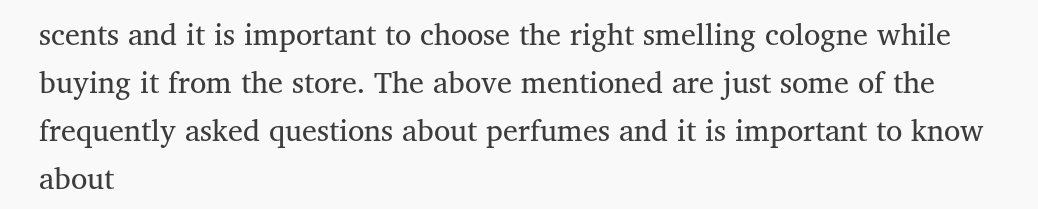scents and it is important to choose the right smelling cologne while buying it from the store. The above mentioned are just some of the frequently asked questions about perfumes and it is important to know about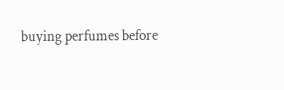buying perfumes before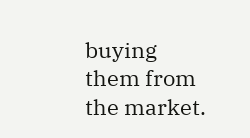buying them from the market.